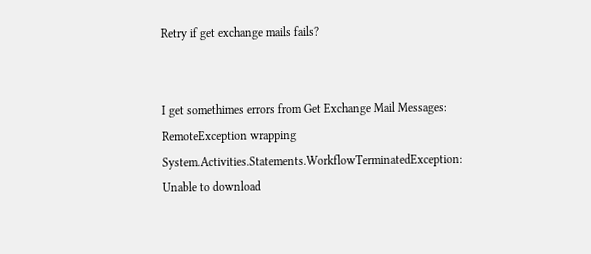Retry if get exchange mails fails?


I get somethimes errors from Get Exchange Mail Messages: RemoteException wrapping System.Activities.Statements.WorkflowTerminatedException: Unable to download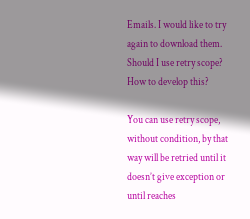Emails. I would like to try again to download them. Should I use retry scope? How to develop this?

You can use retry scope, without condition, by that way will be retried until it doesn’t give exception or until reaches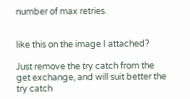number of max retries.


like this on the image I attached?

Just remove the try catch from the get exchange, and will suit better the try catch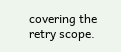covering the retry scope.